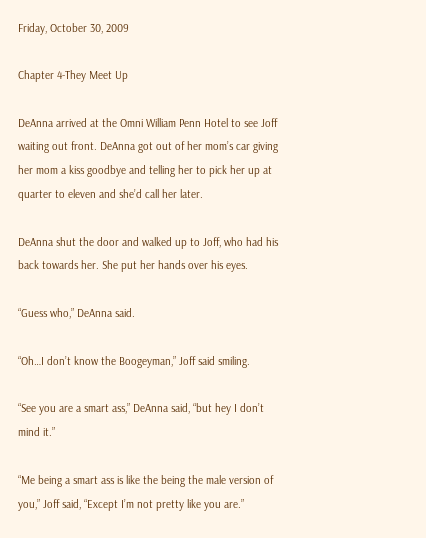Friday, October 30, 2009

Chapter 4-They Meet Up

DeAnna arrived at the Omni William Penn Hotel to see Joff waiting out front. DeAnna got out of her mom’s car giving her mom a kiss goodbye and telling her to pick her up at quarter to eleven and she’d call her later.

DeAnna shut the door and walked up to Joff, who had his back towards her. She put her hands over his eyes.

“Guess who,” DeAnna said.

“Oh…I don’t know the Boogeyman,” Joff said smiling.

“See you are a smart ass,” DeAnna said, “but hey I don’t mind it.”

“Me being a smart ass is like the being the male version of you,” Joff said, “Except I’m not pretty like you are.”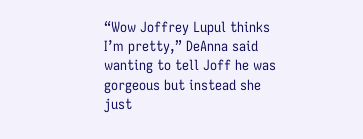“Wow Joffrey Lupul thinks I’m pretty,” DeAnna said wanting to tell Joff he was gorgeous but instead she just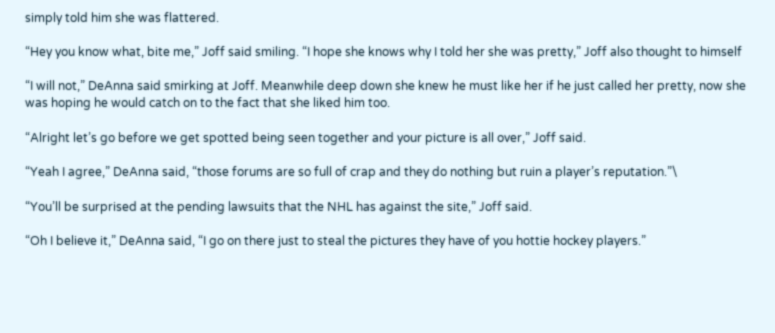simply told him she was flattered.

“Hey you know what, bite me,” Joff said smiling. “I hope she knows why I told her she was pretty,” Joff also thought to himself

“I will not,” DeAnna said smirking at Joff. Meanwhile deep down she knew he must like her if he just called her pretty, now she was hoping he would catch on to the fact that she liked him too.

“Alright let’s go before we get spotted being seen together and your picture is all over,” Joff said.

“Yeah I agree,” DeAnna said, “those forums are so full of crap and they do nothing but ruin a player’s reputation.”\

“You’ll be surprised at the pending lawsuits that the NHL has against the site,” Joff said.

“Oh I believe it,” DeAnna said, “I go on there just to steal the pictures they have of you hottie hockey players.”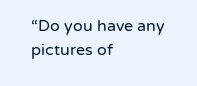“Do you have any pictures of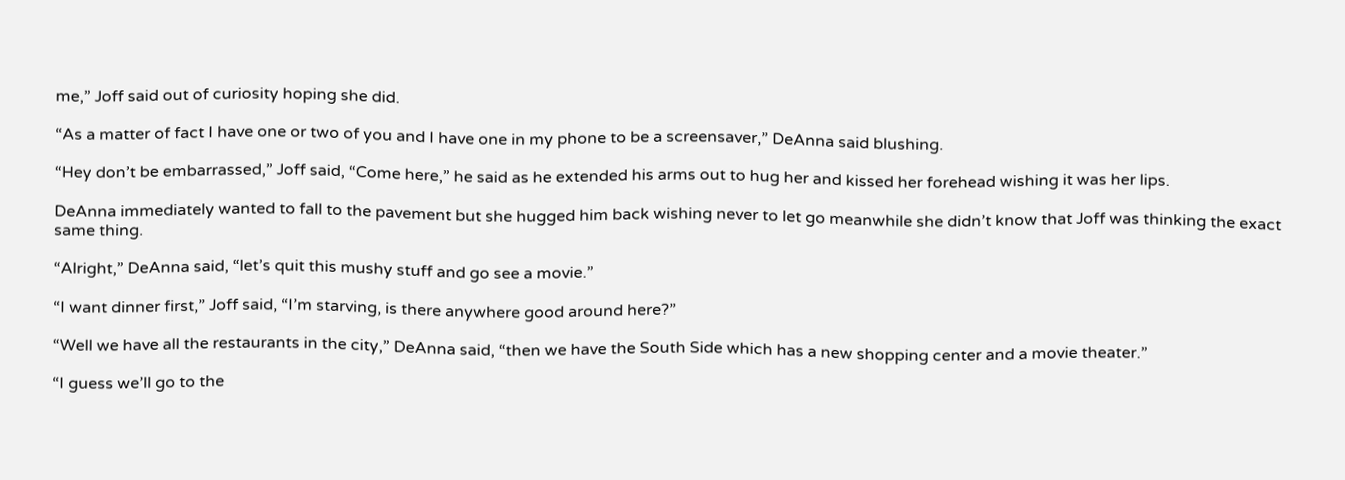me,” Joff said out of curiosity hoping she did.

“As a matter of fact I have one or two of you and I have one in my phone to be a screensaver,” DeAnna said blushing.

“Hey don’t be embarrassed,” Joff said, “Come here,” he said as he extended his arms out to hug her and kissed her forehead wishing it was her lips.

DeAnna immediately wanted to fall to the pavement but she hugged him back wishing never to let go meanwhile she didn’t know that Joff was thinking the exact same thing.

“Alright,” DeAnna said, “let’s quit this mushy stuff and go see a movie.”

“I want dinner first,” Joff said, “I’m starving, is there anywhere good around here?”

“Well we have all the restaurants in the city,” DeAnna said, “then we have the South Side which has a new shopping center and a movie theater.”

“I guess we’ll go to the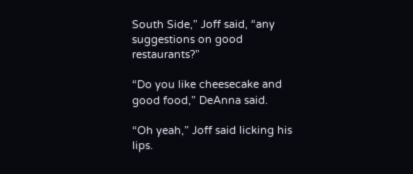South Side,” Joff said, “any suggestions on good restaurants?”

“Do you like cheesecake and good food,” DeAnna said.

“Oh yeah,” Joff said licking his lips.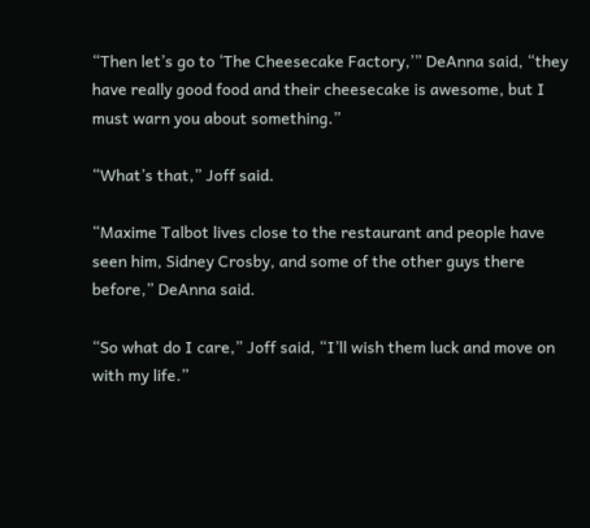“Then let’s go to ‘The Cheesecake Factory,’” DeAnna said, “they have really good food and their cheesecake is awesome, but I must warn you about something.”

“What’s that,” Joff said.

“Maxime Talbot lives close to the restaurant and people have seen him, Sidney Crosby, and some of the other guys there before,” DeAnna said.

“So what do I care,” Joff said, “I’ll wish them luck and move on with my life.”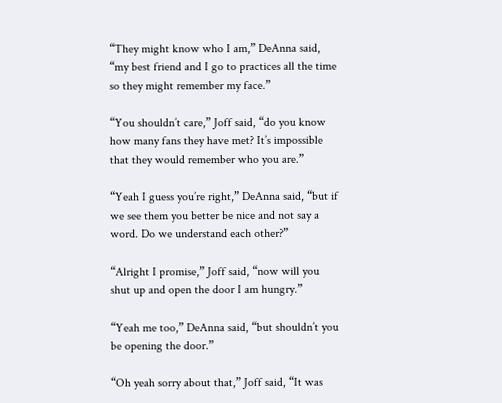“They might know who I am,” DeAnna said, “my best friend and I go to practices all the time so they might remember my face.”

“You shouldn’t care,” Joff said, “do you know how many fans they have met? It’s impossible that they would remember who you are.”

“Yeah I guess you’re right,” DeAnna said, “but if we see them you better be nice and not say a word. Do we understand each other?”

“Alright I promise,” Joff said, “now will you shut up and open the door I am hungry.”

“Yeah me too,” DeAnna said, “but shouldn’t you be opening the door.”

“Oh yeah sorry about that,” Joff said, “It was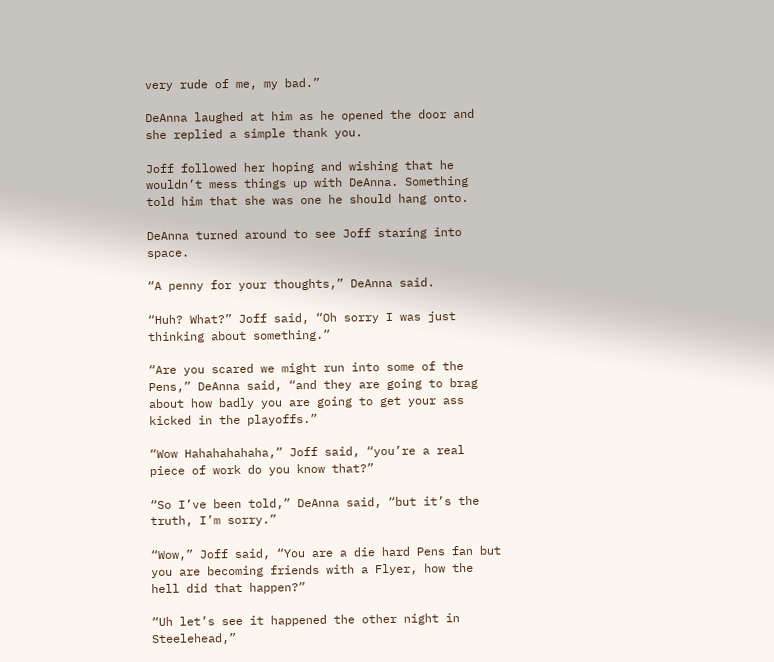very rude of me, my bad.”

DeAnna laughed at him as he opened the door and she replied a simple thank you.

Joff followed her hoping and wishing that he wouldn’t mess things up with DeAnna. Something told him that she was one he should hang onto.

DeAnna turned around to see Joff staring into space.

“A penny for your thoughts,” DeAnna said.

“Huh? What?” Joff said, “Oh sorry I was just thinking about something.”

“Are you scared we might run into some of the Pens,” DeAnna said, “and they are going to brag about how badly you are going to get your ass kicked in the playoffs.”

“Wow Hahahahahaha,” Joff said, “you’re a real piece of work do you know that?”

“So I’ve been told,” DeAnna said, “but it’s the truth, I’m sorry.”

“Wow,” Joff said, “You are a die hard Pens fan but you are becoming friends with a Flyer, how the hell did that happen?”

“Uh let’s see it happened the other night in Steelehead,”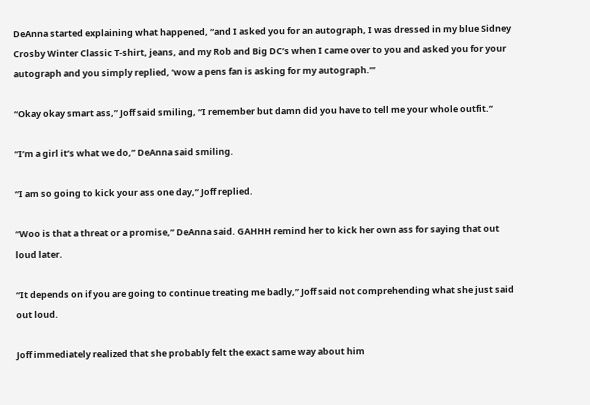DeAnna started explaining what happened, “and I asked you for an autograph, I was dressed in my blue Sidney Crosby Winter Classic T-shirt, jeans, and my Rob and Big DC’s when I came over to you and asked you for your autograph and you simply replied, ‘wow a pens fan is asking for my autograph.”’

“Okay okay smart ass,” Joff said smiling, “I remember but damn did you have to tell me your whole outfit.”

“I’m a girl it’s what we do,” DeAnna said smiling.

“I am so going to kick your ass one day,” Joff replied.

“Woo is that a threat or a promise,” DeAnna said. GAHHH remind her to kick her own ass for saying that out loud later.

“It depends on if you are going to continue treating me badly,” Joff said not comprehending what she just said out loud.

Joff immediately realized that she probably felt the exact same way about him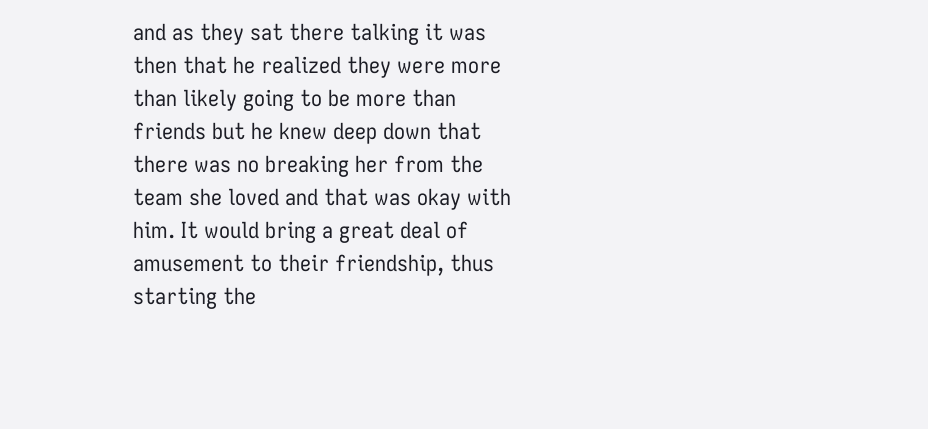and as they sat there talking it was then that he realized they were more than likely going to be more than friends but he knew deep down that there was no breaking her from the team she loved and that was okay with him. It would bring a great deal of amusement to their friendship, thus starting the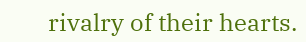rivalry of their hearts.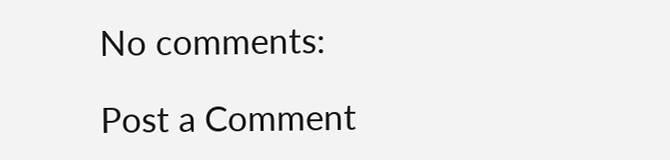No comments:

Post a Comment